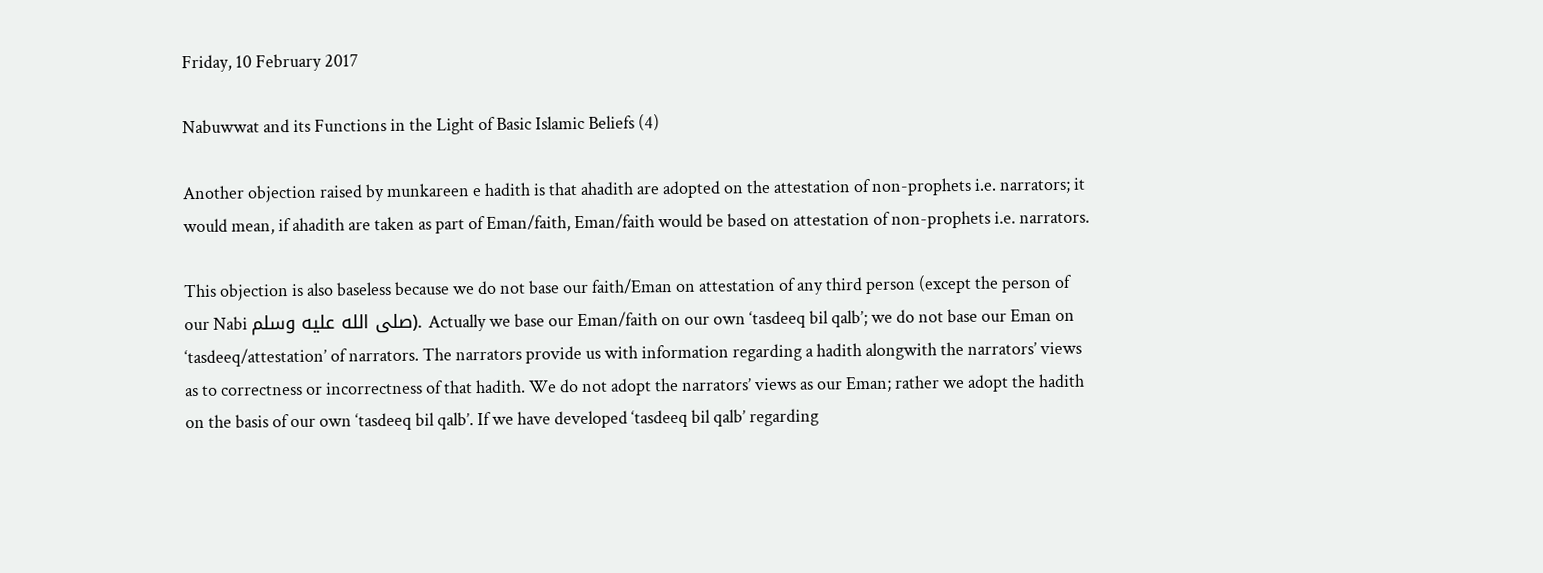Friday, 10 February 2017

Nabuwwat and its Functions in the Light of Basic Islamic Beliefs (4)

Another objection raised by munkareen e hadith is that ahadith are adopted on the attestation of non-prophets i.e. narrators; it would mean, if ahadith are taken as part of Eman/faith, Eman/faith would be based on attestation of non-prophets i.e. narrators.

This objection is also baseless because we do not base our faith/Eman on attestation of any third person (except the person of our Nabi صلى الله عليه وسلم). Actually we base our Eman/faith on our own ‘tasdeeq bil qalb’; we do not base our Eman on ‘tasdeeq/attestation’ of narrators. The narrators provide us with information regarding a hadith alongwith the narrators’ views as to correctness or incorrectness of that hadith. We do not adopt the narrators’ views as our Eman; rather we adopt the hadith on the basis of our own ‘tasdeeq bil qalb’. If we have developed ‘tasdeeq bil qalb’ regarding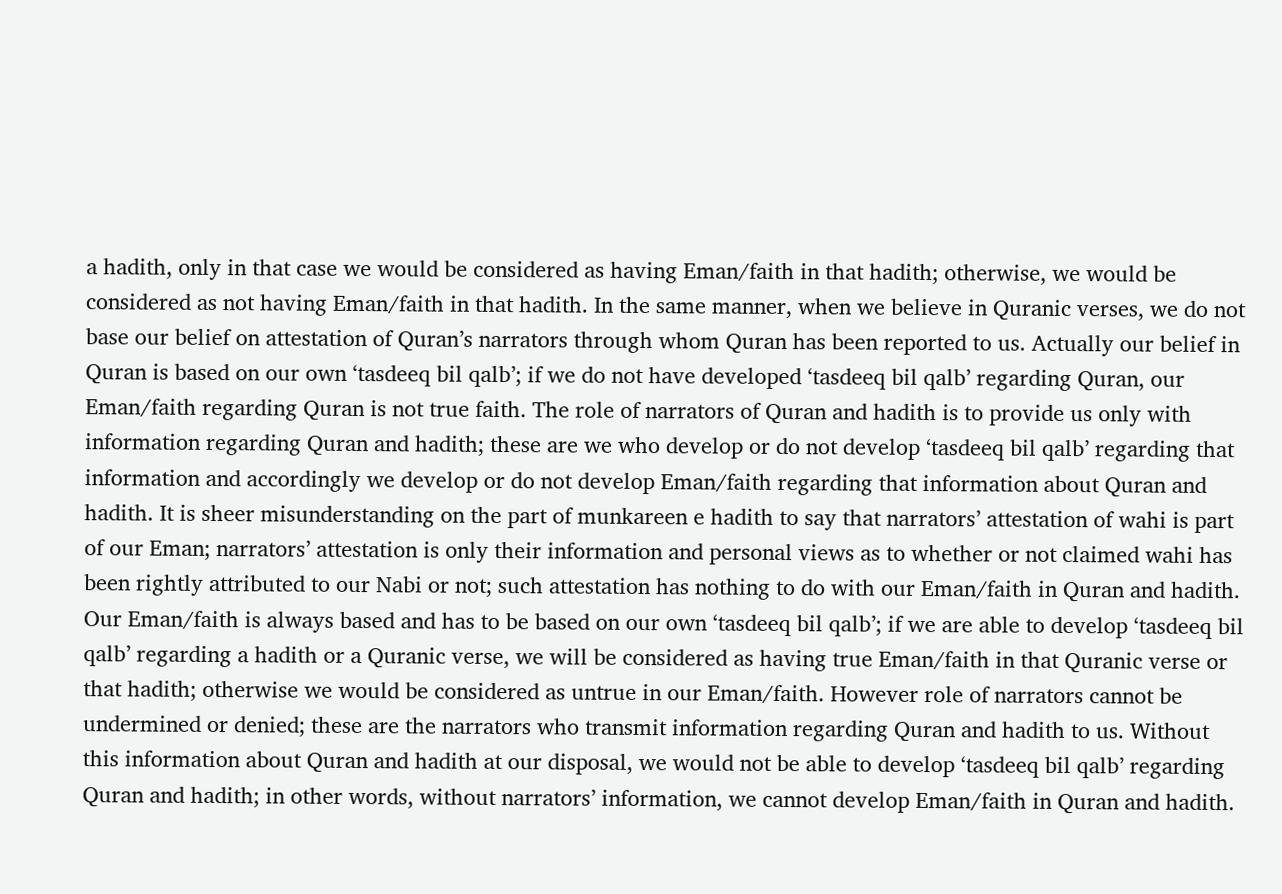a hadith, only in that case we would be considered as having Eman/faith in that hadith; otherwise, we would be considered as not having Eman/faith in that hadith. In the same manner, when we believe in Quranic verses, we do not base our belief on attestation of Quran’s narrators through whom Quran has been reported to us. Actually our belief in Quran is based on our own ‘tasdeeq bil qalb’; if we do not have developed ‘tasdeeq bil qalb’ regarding Quran, our Eman/faith regarding Quran is not true faith. The role of narrators of Quran and hadith is to provide us only with information regarding Quran and hadith; these are we who develop or do not develop ‘tasdeeq bil qalb’ regarding that information and accordingly we develop or do not develop Eman/faith regarding that information about Quran and hadith. It is sheer misunderstanding on the part of munkareen e hadith to say that narrators’ attestation of wahi is part of our Eman; narrators’ attestation is only their information and personal views as to whether or not claimed wahi has been rightly attributed to our Nabi or not; such attestation has nothing to do with our Eman/faith in Quran and hadith. Our Eman/faith is always based and has to be based on our own ‘tasdeeq bil qalb’; if we are able to develop ‘tasdeeq bil qalb’ regarding a hadith or a Quranic verse, we will be considered as having true Eman/faith in that Quranic verse or that hadith; otherwise we would be considered as untrue in our Eman/faith. However role of narrators cannot be undermined or denied; these are the narrators who transmit information regarding Quran and hadith to us. Without this information about Quran and hadith at our disposal, we would not be able to develop ‘tasdeeq bil qalb’ regarding Quran and hadith; in other words, without narrators’ information, we cannot develop Eman/faith in Quran and hadith.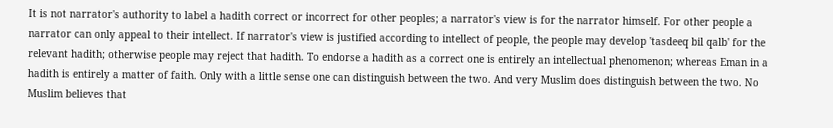It is not narrator's authority to label a hadith correct or incorrect for other peoples; a narrator's view is for the narrator himself. For other people a narrator can only appeal to their intellect. If narrator's view is justified according to intellect of people, the people may develop 'tasdeeq bil qalb' for the relevant hadith; otherwise people may reject that hadith. To endorse a hadith as a correct one is entirely an intellectual phenomenon; whereas Eman in a hadith is entirely a matter of faith. Only with a little sense one can distinguish between the two. And very Muslim does distinguish between the two. No Muslim believes that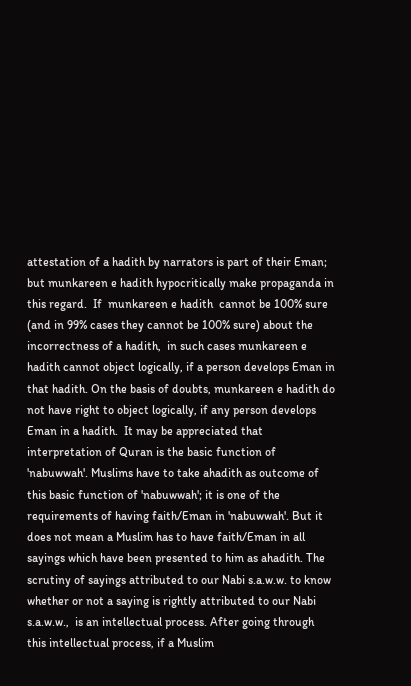attestation of a hadith by narrators is part of their Eman; but munkareen e hadith hypocritically make propaganda in this regard.  If  munkareen e hadith  cannot be 100% sure (and in 99% cases they cannot be 100% sure) about the incorrectness of a hadith,  in such cases munkareen e hadith cannot object logically, if a person develops Eman in that hadith. On the basis of doubts, munkareen e hadith do not have right to object logically, if any person develops Eman in a hadith.  It may be appreciated that interpretation of Quran is the basic function of 'nabuwwah'. Muslims have to take ahadith as outcome of this basic function of 'nabuwwah'; it is one of the requirements of having faith/Eman in 'nabuwwah'. But it does not mean a Muslim has to have faith/Eman in all sayings which have been presented to him as ahadith. The scrutiny of sayings attributed to our Nabi s.a.w.w. to know whether or not a saying is rightly attributed to our Nabi s.a.w.w.,  is an intellectual process. After going through this intellectual process, if a Muslim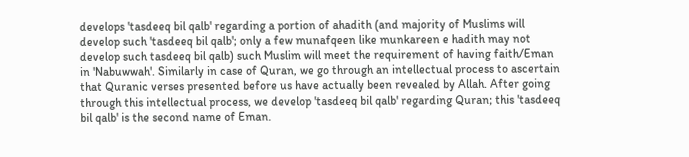develops 'tasdeeq bil qalb' regarding a portion of ahadith (and majority of Muslims will develop such 'tasdeeq bil qalb'; only a few munafqeen like munkareen e hadith may not develop such tasdeeq bil qalb) such Muslim will meet the requirement of having faith/Eman in 'Nabuwwah'. Similarly in case of Quran, we go through an intellectual process to ascertain that Quranic verses presented before us have actually been revealed by Allah. After going through this intellectual process, we develop 'tasdeeq bil qalb' regarding Quran; this 'tasdeeq bil qalb' is the second name of Eman.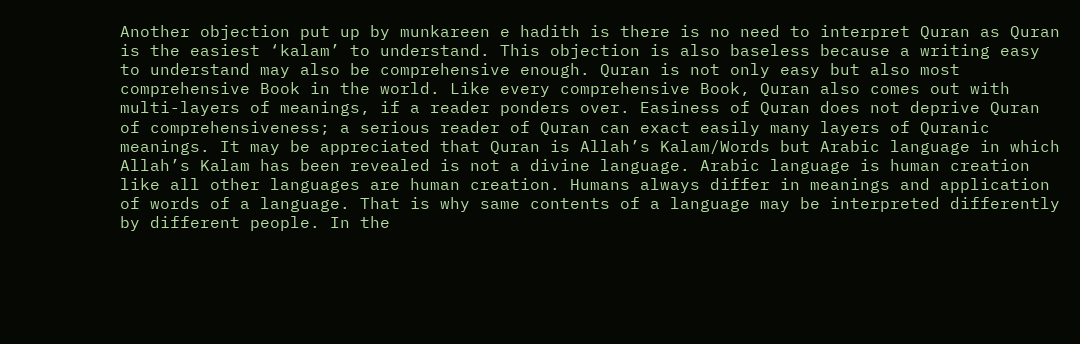Another objection put up by munkareen e hadith is there is no need to interpret Quran as Quran is the easiest ‘kalam’ to understand. This objection is also baseless because a writing easy to understand may also be comprehensive enough. Quran is not only easy but also most comprehensive Book in the world. Like every comprehensive Book, Quran also comes out with multi-layers of meanings, if a reader ponders over. Easiness of Quran does not deprive Quran of comprehensiveness; a serious reader of Quran can exact easily many layers of Quranic meanings. It may be appreciated that Quran is Allah’s Kalam/Words but Arabic language in which Allah’s Kalam has been revealed is not a divine language. Arabic language is human creation like all other languages are human creation. Humans always differ in meanings and application of words of a language. That is why same contents of a language may be interpreted differently by different people. In the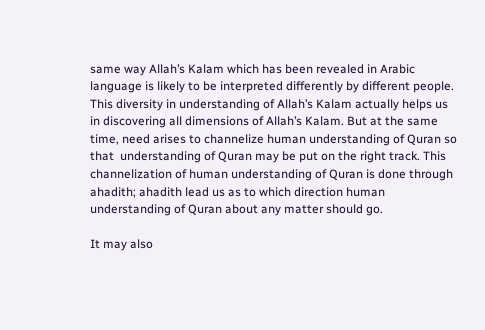same way Allah’s Kalam which has been revealed in Arabic language is likely to be interpreted differently by different people. This diversity in understanding of Allah’s Kalam actually helps us in discovering all dimensions of Allah’s Kalam. But at the same time, need arises to channelize human understanding of Quran so that  understanding of Quran may be put on the right track. This channelization of human understanding of Quran is done through ahadith; ahadith lead us as to which direction human understanding of Quran about any matter should go.

It may also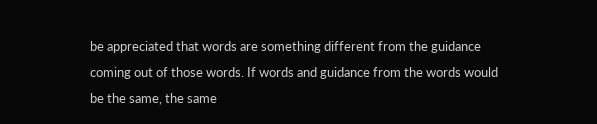be appreciated that words are something different from the guidance coming out of those words. If words and guidance from the words would be the same, the same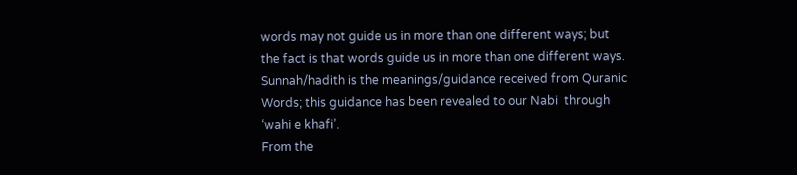words may not guide us in more than one different ways; but the fact is that words guide us in more than one different ways. Sunnah/hadith is the meanings/guidance received from Quranic Words; this guidance has been revealed to our Nabi  through ‘wahi e khafi’.
From the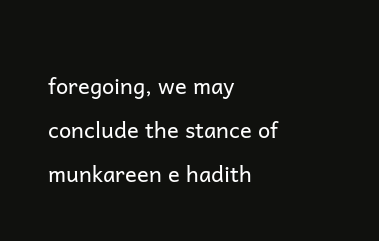foregoing, we may conclude the stance of munkareen e hadith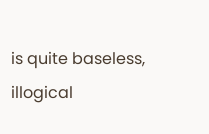is quite baseless, illogical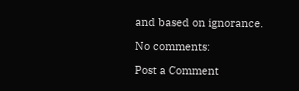and based on ignorance.

No comments:

Post a Comment